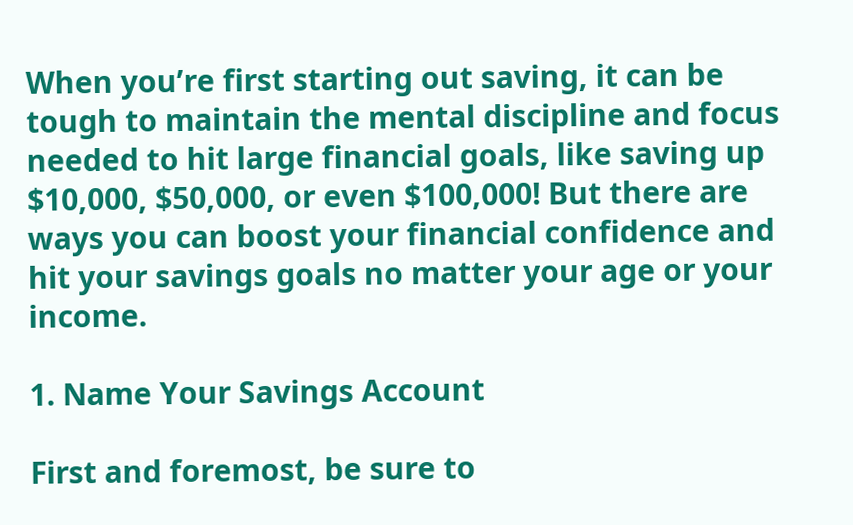When you’re first starting out saving, it can be tough to maintain the mental discipline and focus needed to hit large financial goals, like saving up $10,000, $50,000, or even $100,000! But there are ways you can boost your financial confidence and hit your savings goals no matter your age or your income.

1. Name Your Savings Account

First and foremost, be sure to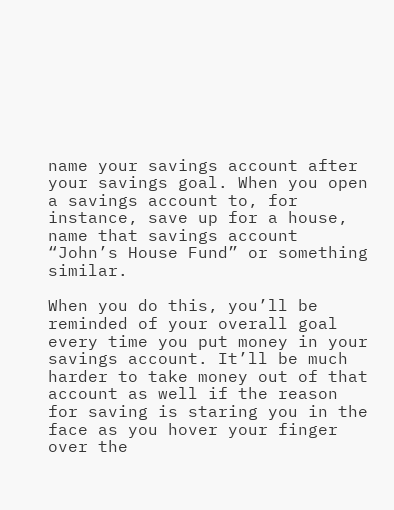name your savings account after your savings goal. When you open a savings account to, for instance, save up for a house, name that savings account “John’s House Fund” or something similar.

When you do this, you’ll be reminded of your overall goal every time you put money in your savings account. It’ll be much harder to take money out of that account as well if the reason for saving is staring you in the face as you hover your finger over the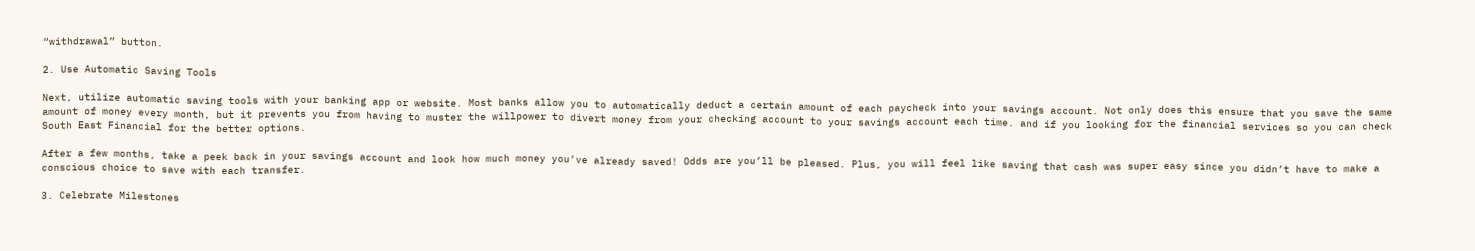“withdrawal” button.

2. Use Automatic Saving Tools

Next, utilize automatic saving tools with your banking app or website. Most banks allow you to automatically deduct a certain amount of each paycheck into your savings account. Not only does this ensure that you save the same amount of money every month, but it prevents you from having to muster the willpower to divert money from your checking account to your savings account each time. and if you looking for the financial services so you can check South East Financial for the better options.

After a few months, take a peek back in your savings account and look how much money you’ve already saved! Odds are you’ll be pleased. Plus, you will feel like saving that cash was super easy since you didn’t have to make a conscious choice to save with each transfer.

3. Celebrate Milestones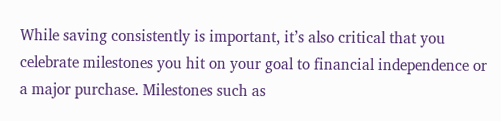While saving consistently is important, it’s also critical that you celebrate milestones you hit on your goal to financial independence or a major purchase. Milestones such as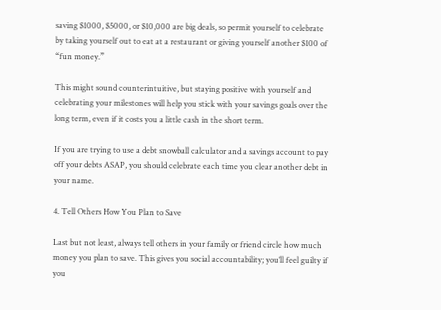saving $1000, $5000, or $10,000 are big deals, so permit yourself to celebrate by taking yourself out to eat at a restaurant or giving yourself another $100 of “fun money.”

This might sound counterintuitive, but staying positive with yourself and celebrating your milestones will help you stick with your savings goals over the long term, even if it costs you a little cash in the short term.

If you are trying to use a debt snowball calculator and a savings account to pay off your debts ASAP, you should celebrate each time you clear another debt in your name.

4. Tell Others How You Plan to Save

Last but not least, always tell others in your family or friend circle how much money you plan to save. This gives you social accountability; you’ll feel guilty if you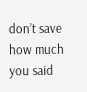don’t save how much you said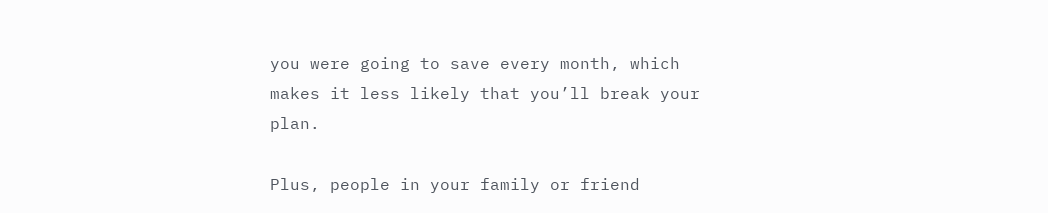you were going to save every month, which makes it less likely that you’ll break your plan.

Plus, people in your family or friend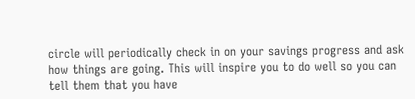circle will periodically check in on your savings progress and ask how things are going. This will inspire you to do well so you can tell them that you have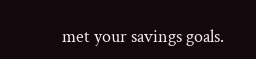met your savings goals.